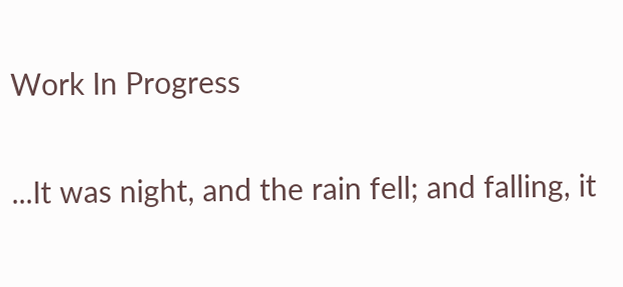Work In Progress

...It was night, and the rain fell; and falling, it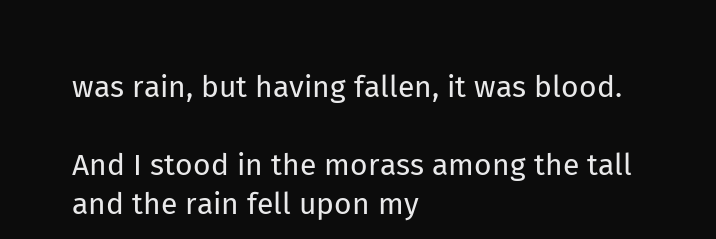was rain, but having fallen, it was blood.

And I stood in the morass among the tall and the rain fell upon my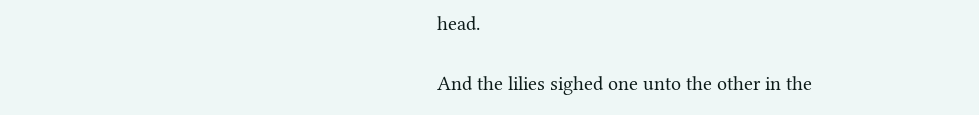head.

And the lilies sighed one unto the other in the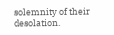solemnity of their desolation.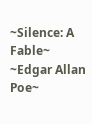~Silence: A Fable~
~Edgar Allan Poe~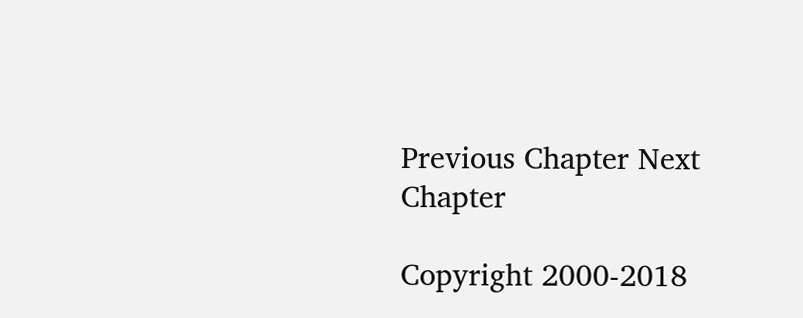Previous Chapter Next Chapter

Copyright 2000-2018